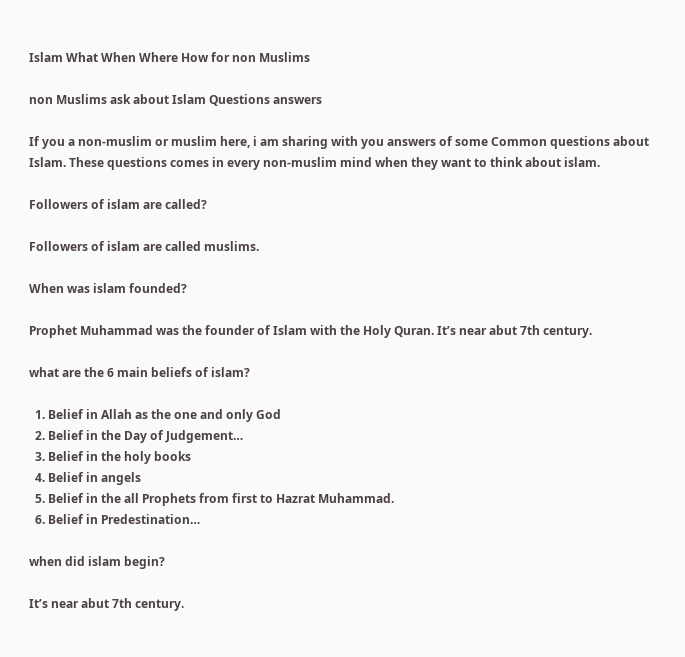Islam What When Where How for non Muslims

non Muslims ask about Islam Questions answers

If you a non-muslim or muslim here, i am sharing with you answers of some Common questions about Islam. These questions comes in every non-muslim mind when they want to think about islam.

Followers of islam are called?

Followers of islam are called muslims.

When was islam founded?

Prophet Muhammad was the founder of Islam with the Holy Quran. It’s near abut 7th century.

what are the 6 main beliefs of islam?

  1. Belief in Allah as the one and only God
  2. Belief in the Day of Judgement…
  3. Belief in the holy books
  4. Belief in angels
  5. Belief in the all Prophets from first to Hazrat Muhammad.
  6. Belief in Predestination…

when did islam begin?

It’s near abut 7th century.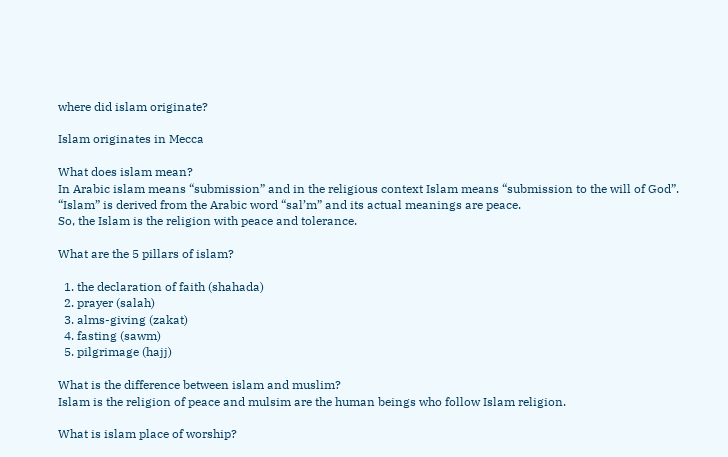where did islam originate?

Islam originates in Mecca

What does islam mean?
In Arabic islam means “submission” and in the religious context Islam means “submission to the will of God”.
“Islam” is derived from the Arabic word “sal’m” and its actual meanings are peace.
So, the Islam is the religion with peace and tolerance.

What are the 5 pillars of islam?

  1. the declaration of faith (shahada)
  2. prayer (salah)
  3. alms-giving (zakat)
  4. fasting (sawm)
  5. pilgrimage (hajj)

What is the difference between islam and muslim?
Islam is the religion of peace and mulsim are the human beings who follow Islam religion.

What is islam place of worship?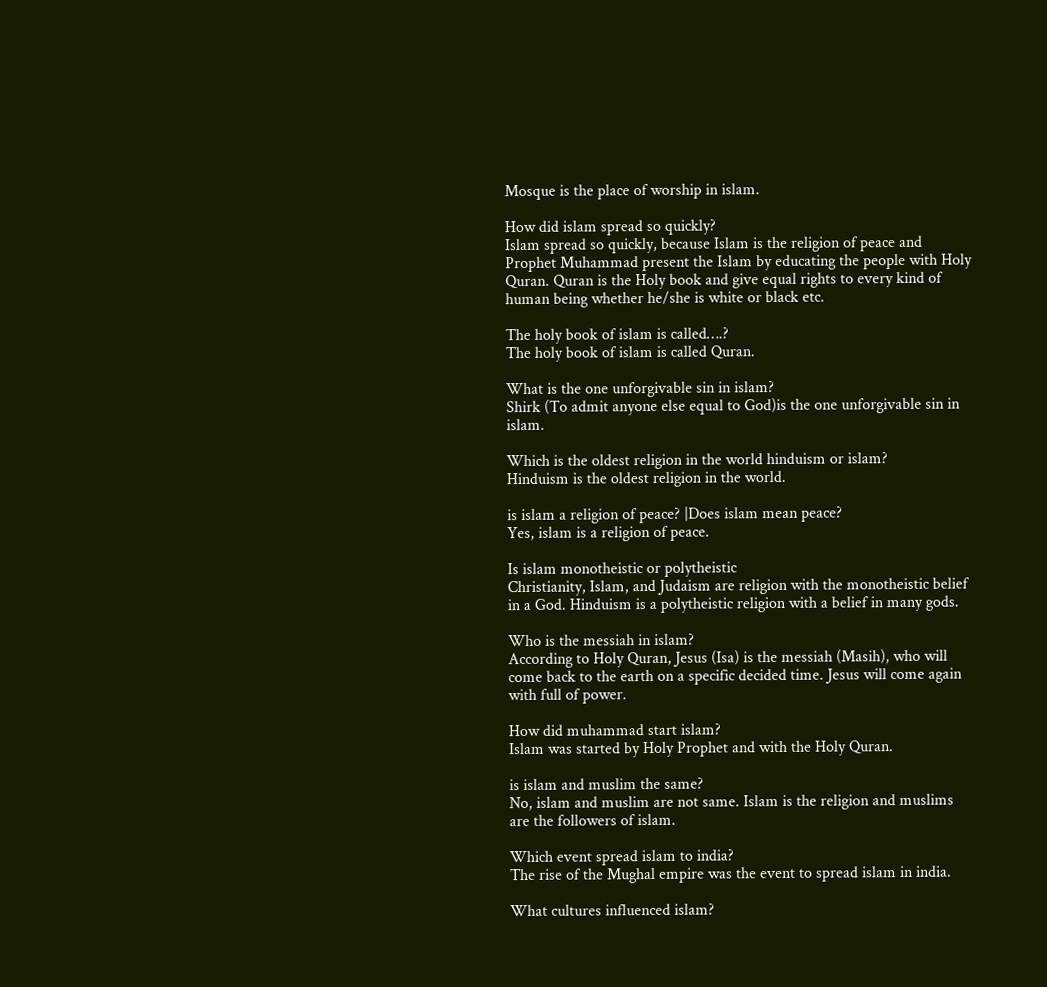Mosque is the place of worship in islam.

How did islam spread so quickly?
Islam spread so quickly, because Islam is the religion of peace and Prophet Muhammad present the Islam by educating the people with Holy Quran. Quran is the Holy book and give equal rights to every kind of human being whether he/she is white or black etc.

The holy book of islam is called….?
The holy book of islam is called Quran.

What is the one unforgivable sin in islam?
Shirk (To admit anyone else equal to God)is the one unforgivable sin in islam.

Which is the oldest religion in the world hinduism or islam?
Hinduism is the oldest religion in the world.

is islam a religion of peace? |Does islam mean peace?
Yes, islam is a religion of peace.

Is islam monotheistic or polytheistic
Christianity, Islam, and Judaism are religion with the monotheistic belief in a God. Hinduism is a polytheistic religion with a belief in many gods.

Who is the messiah in islam?
According to Holy Quran, Jesus (Isa) is the messiah (Masih), who will come back to the earth on a specific decided time. Jesus will come again with full of power.

How did muhammad start islam?
Islam was started by Holy Prophet and with the Holy Quran.

is islam and muslim the same?
No, islam and muslim are not same. Islam is the religion and muslims are the followers of islam.

Which event spread islam to india?
The rise of the Mughal empire was the event to spread islam in india.

What cultures influenced islam?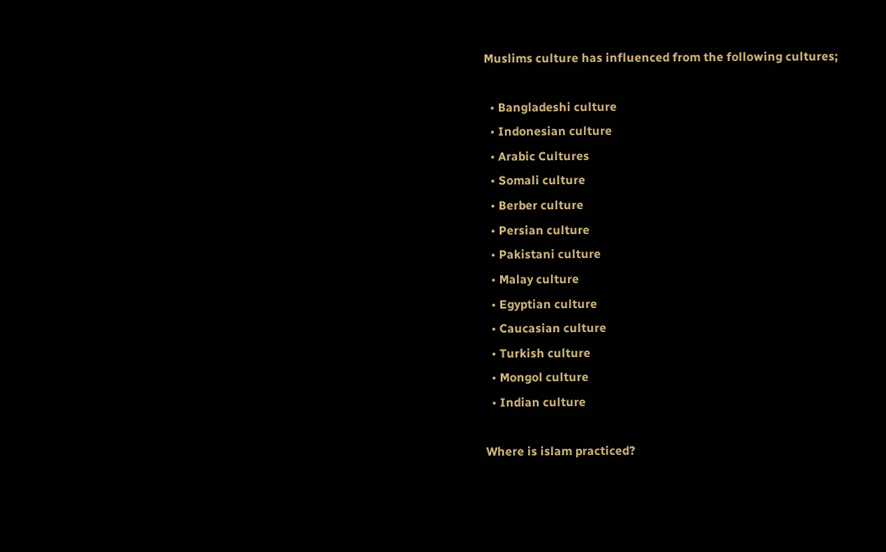Muslims culture has influenced from the following cultures;

  • Bangladeshi culture
  • Indonesian culture
  • Arabic Cultures
  • Somali culture
  • Berber culture
  • Persian culture
  • Pakistani culture
  • Malay culture
  • Egyptian culture
  • Caucasian culture
  • Turkish culture
  • Mongol culture
  • Indian culture

Where is islam practiced?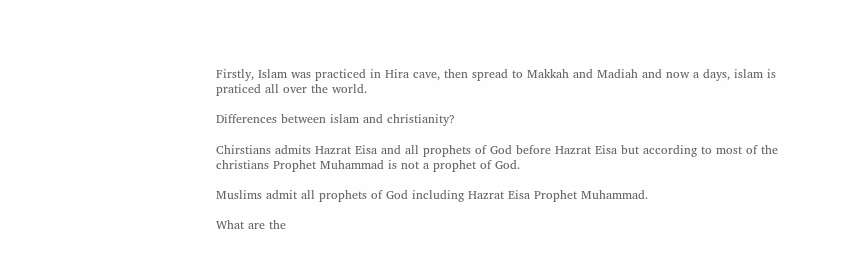Firstly, Islam was practiced in Hira cave, then spread to Makkah and Madiah and now a days, islam is praticed all over the world.

Differences between islam and christianity?

Chirstians admits Hazrat Eisa and all prophets of God before Hazrat Eisa but according to most of the christians Prophet Muhammad is not a prophet of God.

Muslims admit all prophets of God including Hazrat Eisa Prophet Muhammad.

What are the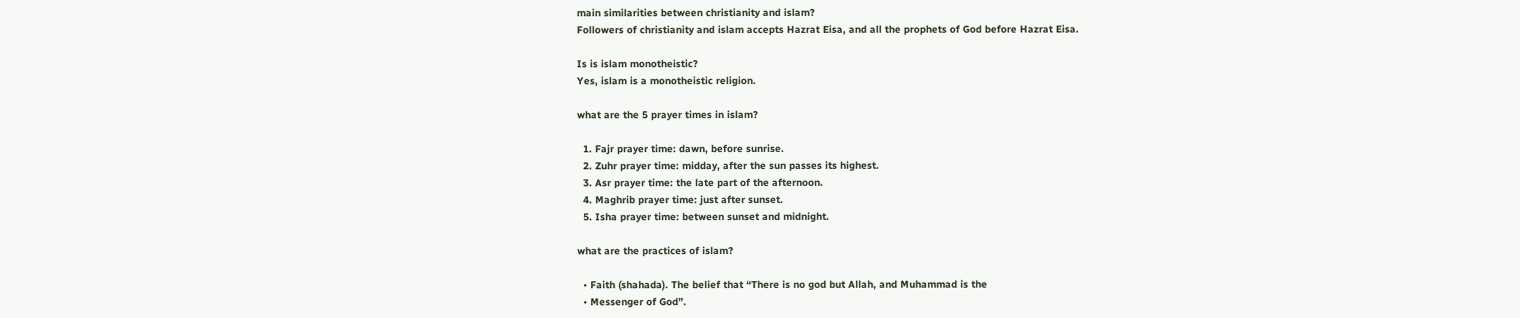main similarities between christianity and islam?
Followers of christianity and islam accepts Hazrat Eisa, and all the prophets of God before Hazrat Eisa.

Is is islam monotheistic?
Yes, islam is a monotheistic religion.

what are the 5 prayer times in islam?

  1. Fajr prayer time: dawn, before sunrise.
  2. Zuhr prayer time: midday, after the sun passes its highest.
  3. Asr prayer time: the late part of the afternoon.
  4. Maghrib prayer time: just after sunset.
  5. Isha prayer time: between sunset and midnight.

what are the practices of islam?

  • Faith (shahada). The belief that “There is no god but Allah, and Muhammad is the
  • Messenger of God”.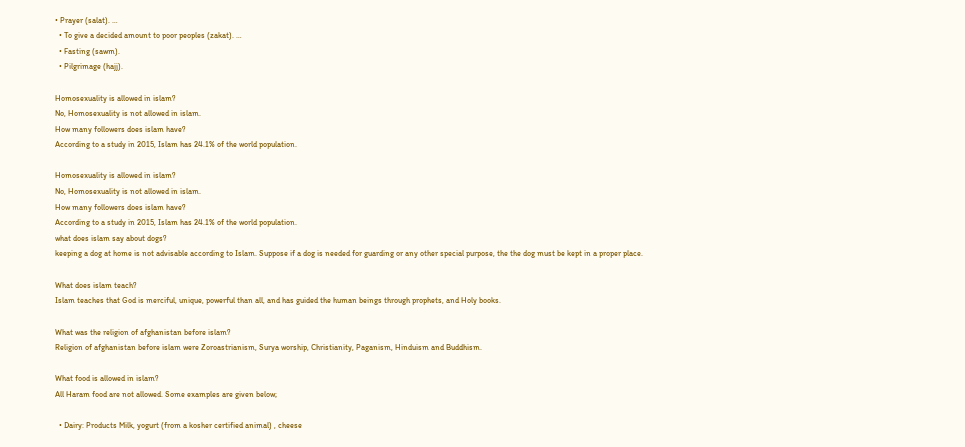• Prayer (salat). …
  • To give a decided amount to poor peoples (zakat). …
  • Fasting (sawm).
  • Pilgrimage (hajj).

Homosexuality is allowed in islam?
No, Homosexuality is not allowed in islam.
How many followers does islam have?
According to a study in 2015, Islam has 24.1% of the world population.

Homosexuality is allowed in islam?
No, Homosexuality is not allowed in islam.
How many followers does islam have?
According to a study in 2015, Islam has 24.1% of the world population.
what does islam say about dogs?
keeping a dog at home is not advisable according to Islam. Suppose if a dog is needed for guarding or any other special purpose, the the dog must be kept in a proper place.

What does islam teach?
Islam teaches that God is merciful, unique, powerful than all, and has guided the human beings through prophets, and Holy books.

What was the religion of afghanistan before islam?
Religion of afghanistan before islam were Zoroastrianism, Surya worship, Christianity, Paganism, Hinduism and Buddhism.

What food is allowed in islam?
All Haram food are not allowed. Some examples are given below;

  • Dairy: Products Milk, yogurt (from a kosher certified animal) , cheese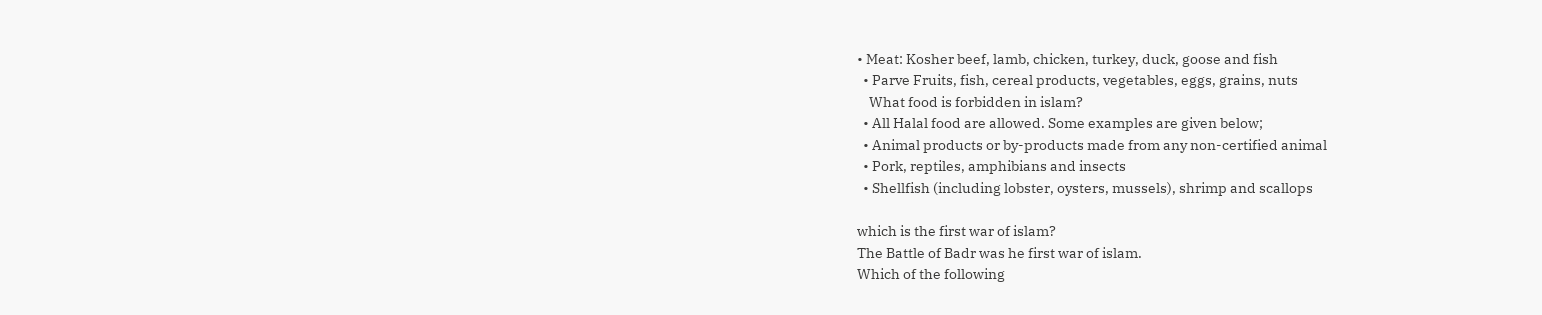• Meat: Kosher beef, lamb, chicken, turkey, duck, goose and fish
  • Parve Fruits, fish, cereal products, vegetables, eggs, grains, nuts
    What food is forbidden in islam?
  • All Halal food are allowed. Some examples are given below;
  • Animal products or by-products made from any non-certified animal
  • Pork, reptiles, amphibians and insects
  • Shellfish (including lobster, oysters, mussels), shrimp and scallops

which is the first war of islam?
The Battle of Badr was he first war of islam.
Which of the following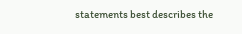statements best describes the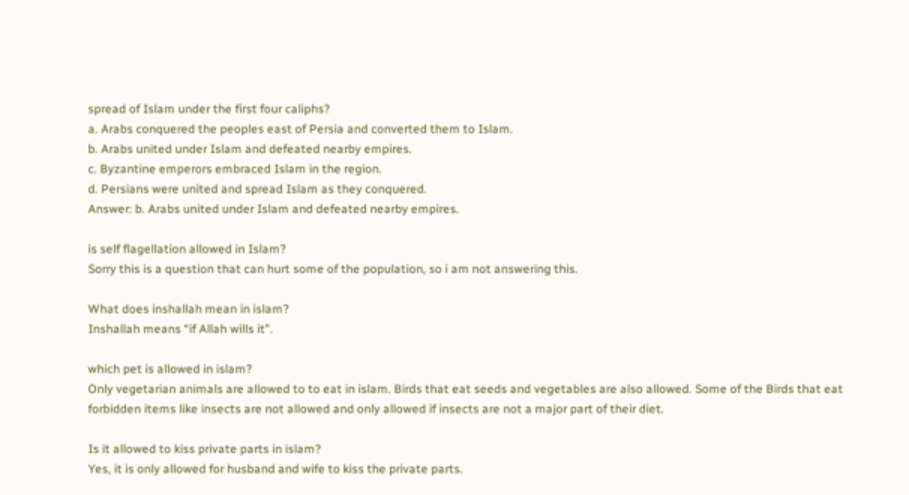spread of Islam under the first four caliphs?
a. Arabs conquered the peoples east of Persia and converted them to Islam.
b. Arabs united under Islam and defeated nearby empires.
c. Byzantine emperors embraced Islam in the region.
d. Persians were united and spread Islam as they conquered.
Answer: b. Arabs united under Islam and defeated nearby empires.

is self flagellation allowed in Islam?
Sorry this is a question that can hurt some of the population, so i am not answering this.

What does inshallah mean in islam?
Inshallah means “if Allah wills it”.

which pet is allowed in islam?
Only vegetarian animals are allowed to to eat in islam. Birds that eat seeds and vegetables are also allowed. Some of the Birds that eat forbidden items like insects are not allowed and only allowed if insects are not a major part of their diet.

Is it allowed to kiss private parts in islam?
Yes, it is only allowed for husband and wife to kiss the private parts.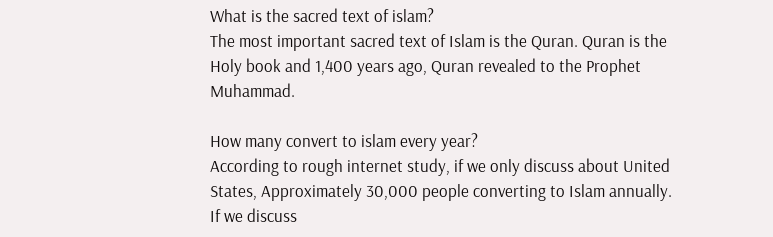What is the sacred text of islam?
The most important sacred text of Islam is the Quran. Quran is the Holy book and 1,400 years ago, Quran revealed to the Prophet Muhammad.

How many convert to islam every year?
According to rough internet study, if we only discuss about United States, Approximately 30,000 people converting to Islam annually.
If we discuss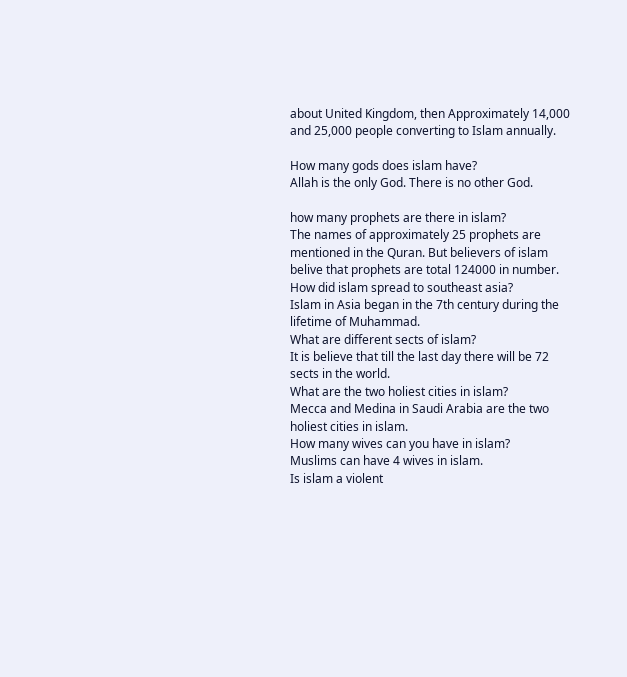about United Kingdom, then Approximately 14,000 and 25,000 people converting to Islam annually.

How many gods does islam have?
Allah is the only God. There is no other God.

how many prophets are there in islam?
The names of approximately 25 prophets are mentioned in the Quran. But believers of islam belive that prophets are total 124000 in number.
How did islam spread to southeast asia?
Islam in Asia began in the 7th century during the lifetime of Muhammad.
What are different sects of islam?
It is believe that till the last day there will be 72 sects in the world.
What are the two holiest cities in islam?
Mecca and Medina in Saudi Arabia are the two holiest cities in islam.
How many wives can you have in islam?
Muslims can have 4 wives in islam.
Is islam a violent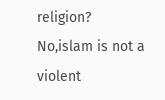religion?
No,islam is not a violent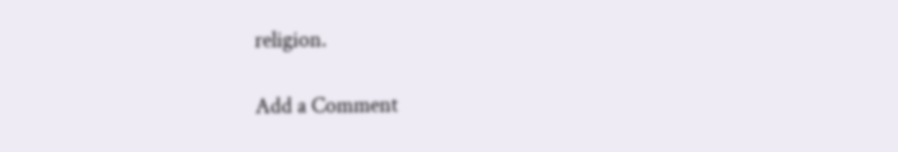religion.

Add a Comment